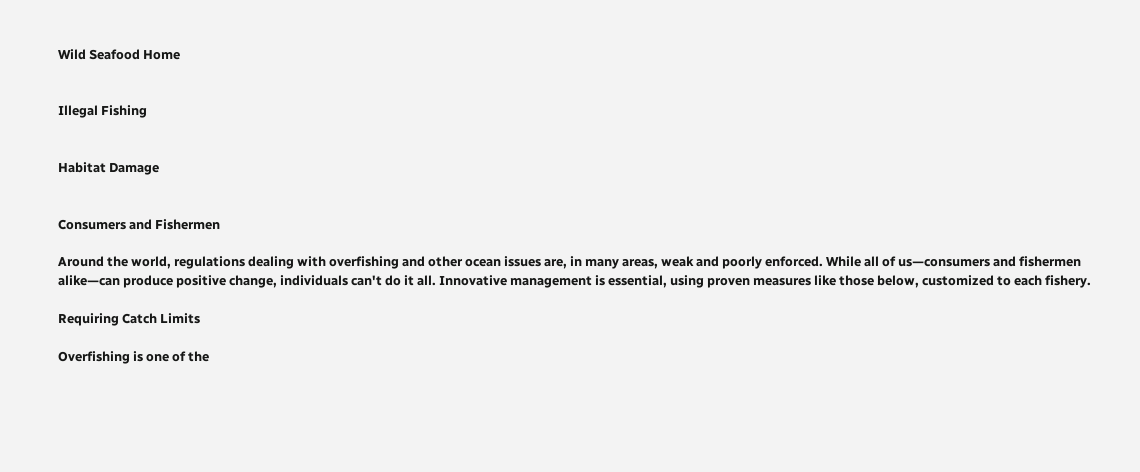Wild Seafood Home


Illegal Fishing


Habitat Damage


Consumers and Fishermen

Around the world, regulations dealing with overfishing and other ocean issues are, in many areas, weak and poorly enforced. While all of us—consumers and fishermen alike—can produce positive change, individuals can't do it all. Innovative management is essential, using proven measures like those below, customized to each fishery.

Requiring Catch Limits

Overfishing is one of the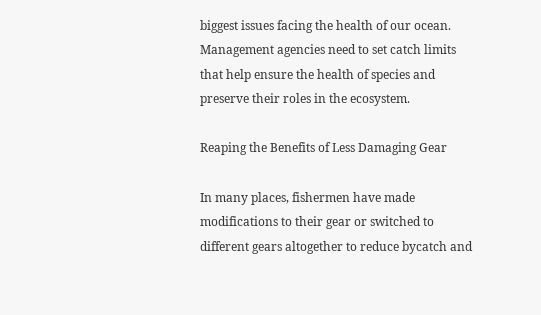biggest issues facing the health of our ocean. Management agencies need to set catch limits that help ensure the health of species and preserve their roles in the ecosystem.

Reaping the Benefits of Less Damaging Gear

In many places, fishermen have made modifications to their gear or switched to different gears altogether to reduce bycatch and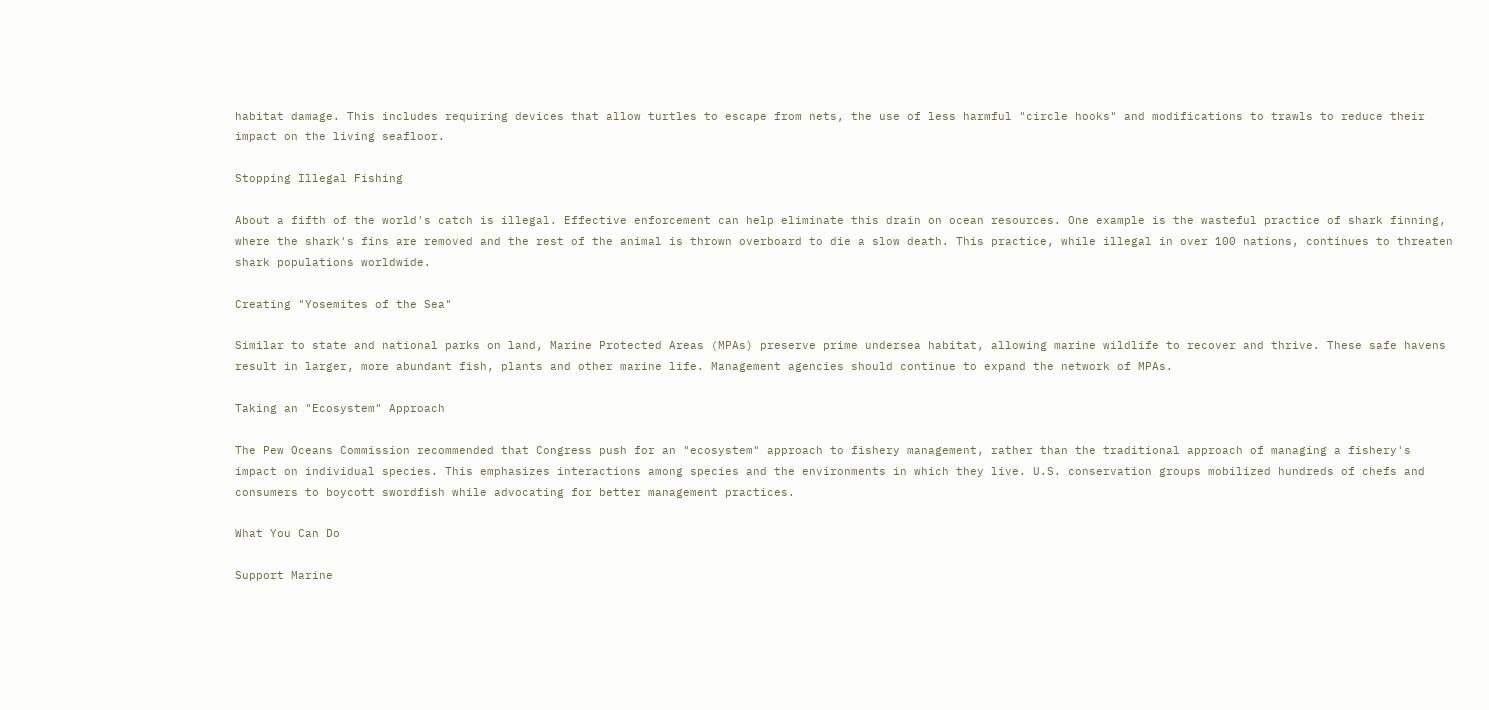habitat damage. This includes requiring devices that allow turtles to escape from nets, the use of less harmful "circle hooks" and modifications to trawls to reduce their impact on the living seafloor.

Stopping Illegal Fishing

About a fifth of the world's catch is illegal. Effective enforcement can help eliminate this drain on ocean resources. One example is the wasteful practice of shark finning, where the shark's fins are removed and the rest of the animal is thrown overboard to die a slow death. This practice, while illegal in over 100 nations, continues to threaten shark populations worldwide.

Creating "Yosemites of the Sea"

Similar to state and national parks on land, Marine Protected Areas (MPAs) preserve prime undersea habitat, allowing marine wildlife to recover and thrive. These safe havens result in larger, more abundant fish, plants and other marine life. Management agencies should continue to expand the network of MPAs.

Taking an "Ecosystem" Approach

The Pew Oceans Commission recommended that Congress push for an "ecosystem" approach to fishery management, rather than the traditional approach of managing a fishery's impact on individual species. This emphasizes interactions among species and the environments in which they live. U.S. conservation groups mobilized hundreds of chefs and consumers to boycott swordfish while advocating for better management practices.

What You Can Do

Support Marine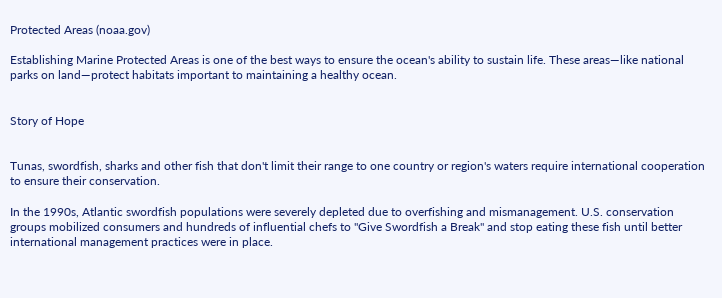Protected Areas (noaa.gov)

Establishing Marine Protected Areas is one of the best ways to ensure the ocean's ability to sustain life. These areas—like national parks on land—protect habitats important to maintaining a healthy ocean.


Story of Hope


Tunas, swordfish, sharks and other fish that don't limit their range to one country or region's waters require international cooperation to ensure their conservation.

In the 1990s, Atlantic swordfish populations were severely depleted due to overfishing and mismanagement. U.S. conservation groups mobilized consumers and hundreds of influential chefs to "Give Swordfish a Break" and stop eating these fish until better international management practices were in place.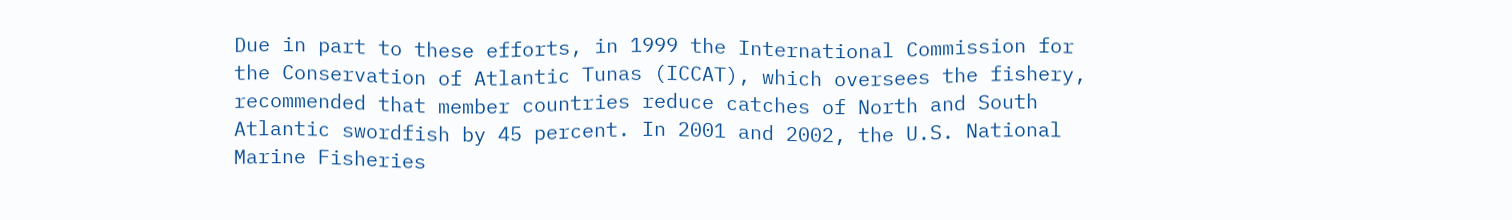Due in part to these efforts, in 1999 the International Commission for the Conservation of Atlantic Tunas (ICCAT), which oversees the fishery, recommended that member countries reduce catches of North and South Atlantic swordfish by 45 percent. In 2001 and 2002, the U.S. National Marine Fisheries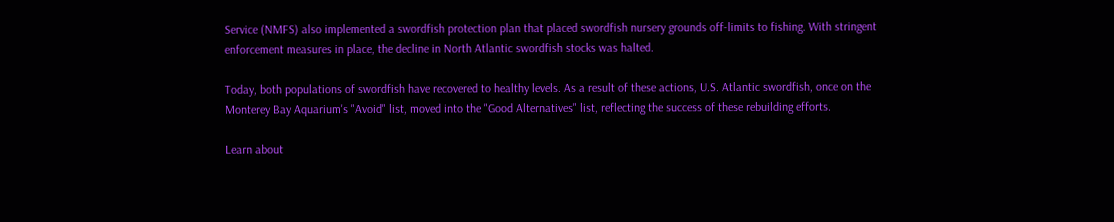Service (NMFS) also implemented a swordfish protection plan that placed swordfish nursery grounds off-limits to fishing. With stringent enforcement measures in place, the decline in North Atlantic swordfish stocks was halted.

Today, both populations of swordfish have recovered to healthy levels. As a result of these actions, U.S. Atlantic swordfish, once on the Monterey Bay Aquarium's "Avoid" list, moved into the "Good Alternatives" list, reflecting the success of these rebuilding efforts.

Learn about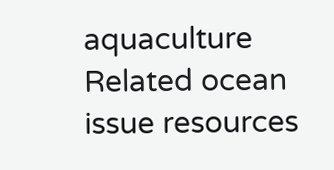aquaculture Related ocean issue resources